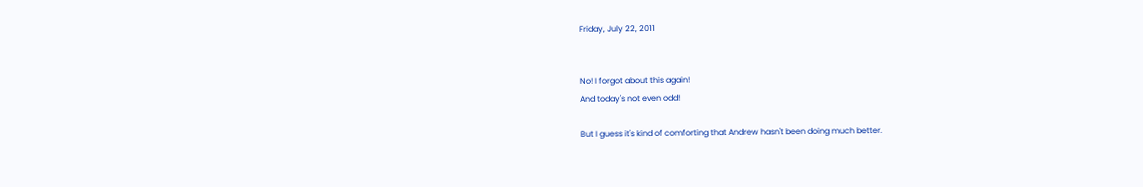Friday, July 22, 2011


No! I forgot about this again!
And today's not even odd!

But I guess it's kind of comforting that Andrew hasn't been doing much better.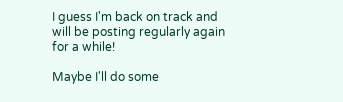I guess I'm back on track and will be posting regularly again for a while!

Maybe I'll do some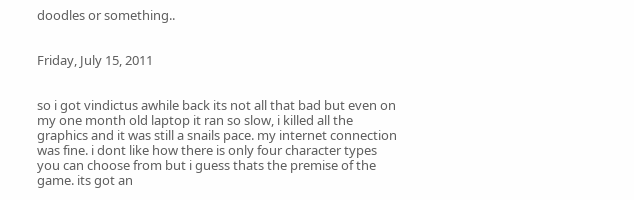doodles or something..


Friday, July 15, 2011


so i got vindictus awhile back its not all that bad but even on my one month old laptop it ran so slow, i killed all the graphics and it was still a snails pace. my internet connection was fine. i dont like how there is only four character types you can choose from but i guess thats the premise of the game. its got an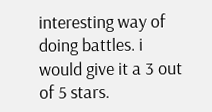interesting way of doing battles. i would give it a 3 out of 5 stars.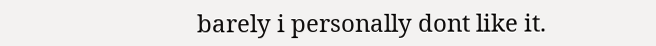barely i personally dont like it.